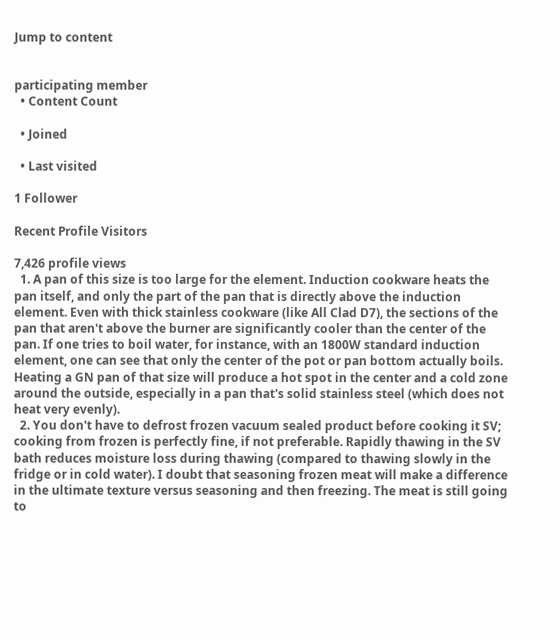Jump to content


participating member
  • Content Count

  • Joined

  • Last visited

1 Follower

Recent Profile Visitors

7,426 profile views
  1. A pan of this size is too large for the element. Induction cookware heats the pan itself, and only the part of the pan that is directly above the induction element. Even with thick stainless cookware (like All Clad D7), the sections of the pan that aren't above the burner are significantly cooler than the center of the pan. If one tries to boil water, for instance, with an 1800W standard induction element, one can see that only the center of the pot or pan bottom actually boils. Heating a GN pan of that size will produce a hot spot in the center and a cold zone around the outside, especially in a pan that's solid stainless steel (which does not heat very evenly).
  2. You don't have to defrost frozen vacuum sealed product before cooking it SV; cooking from frozen is perfectly fine, if not preferable. Rapidly thawing in the SV bath reduces moisture loss during thawing (compared to thawing slowly in the fridge or in cold water). I doubt that seasoning frozen meat will make a difference in the ultimate texture versus seasoning and then freezing. The meat is still going to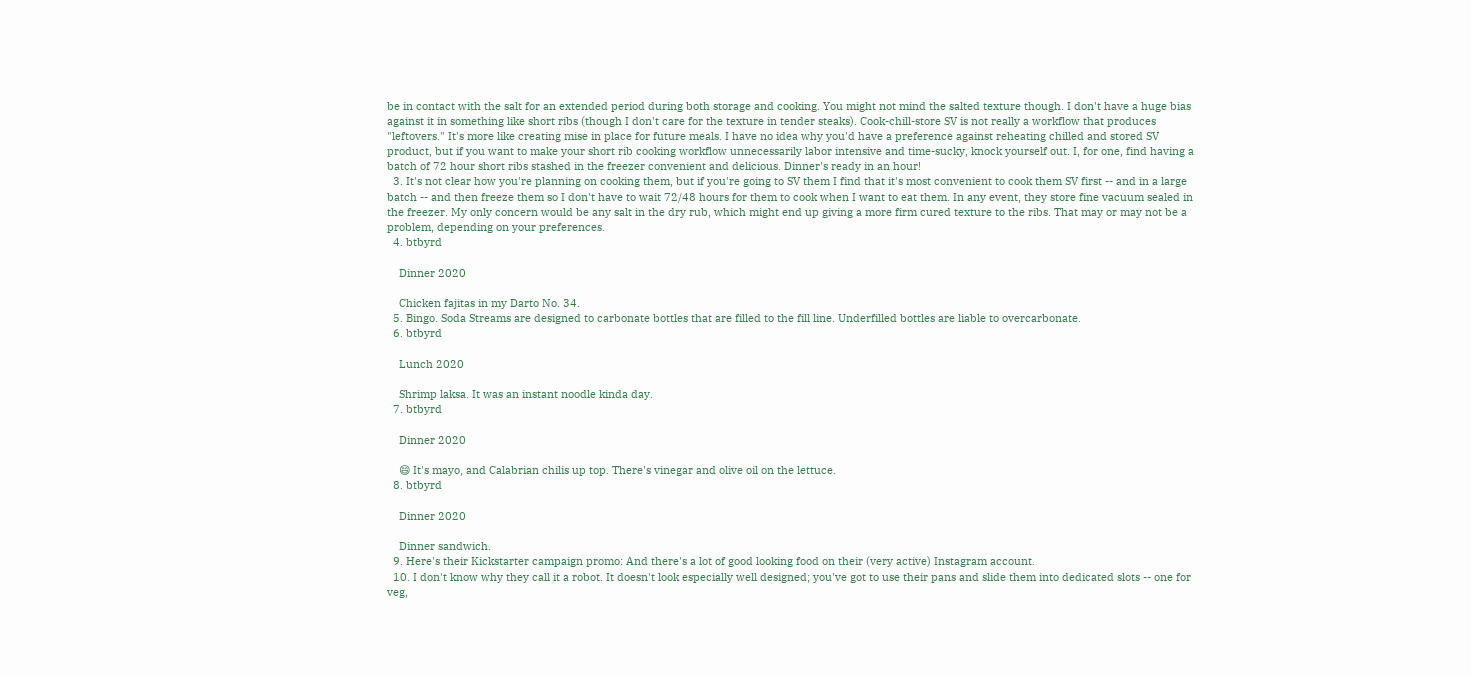be in contact with the salt for an extended period during both storage and cooking. You might not mind the salted texture though. I don't have a huge bias against it in something like short ribs (though I don't care for the texture in tender steaks). Cook-chill-store SV is not really a workflow that produces "leftovers." It's more like creating mise in place for future meals. I have no idea why you'd have a preference against reheating chilled and stored SV product, but if you want to make your short rib cooking workflow unnecessarily labor intensive and time-sucky, knock yourself out. I, for one, find having a batch of 72 hour short ribs stashed in the freezer convenient and delicious. Dinner's ready in an hour!
  3. It's not clear how you're planning on cooking them, but if you're going to SV them I find that it's most convenient to cook them SV first -- and in a large batch -- and then freeze them so I don't have to wait 72/48 hours for them to cook when I want to eat them. In any event, they store fine vacuum sealed in the freezer. My only concern would be any salt in the dry rub, which might end up giving a more firm cured texture to the ribs. That may or may not be a problem, depending on your preferences.
  4. btbyrd

    Dinner 2020

    Chicken fajitas in my Darto No. 34.
  5. Bingo. Soda Streams are designed to carbonate bottles that are filled to the fill line. Underfilled bottles are liable to overcarbonate.
  6. btbyrd

    Lunch 2020

    Shrimp laksa. It was an instant noodle kinda day.
  7. btbyrd

    Dinner 2020

    😄 It's mayo, and Calabrian chilis up top. There's vinegar and olive oil on the lettuce.
  8. btbyrd

    Dinner 2020

    Dinner sandwich.
  9. Here's their Kickstarter campaign promo: And there's a lot of good looking food on their (very active) Instagram account.
  10. I don't know why they call it a robot. It doesn't look especially well designed; you've got to use their pans and slide them into dedicated slots -- one for veg,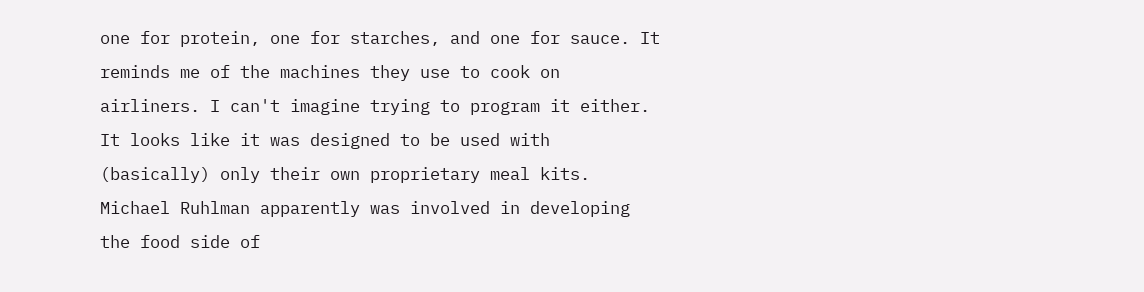one for protein, one for starches, and one for sauce. It reminds me of the machines they use to cook on airliners. I can't imagine trying to program it either. It looks like it was designed to be used with (basically) only their own proprietary meal kits. Michael Ruhlman apparently was involved in developing the food side of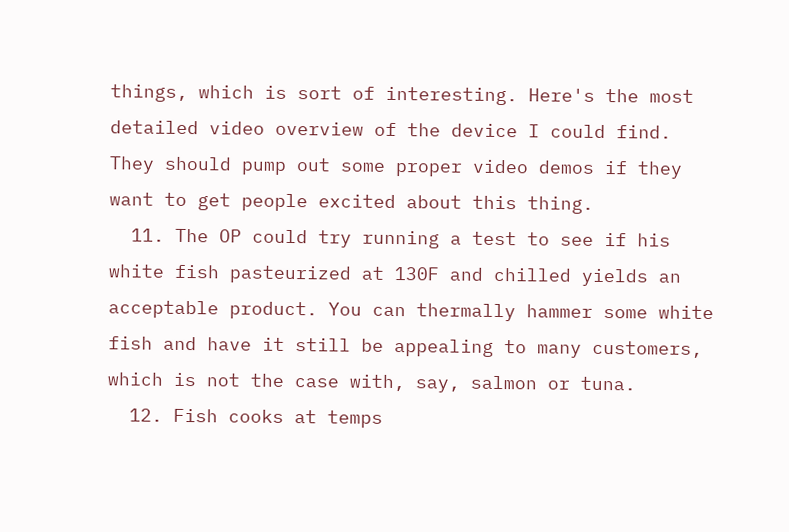things, which is sort of interesting. Here's the most detailed video overview of the device I could find. They should pump out some proper video demos if they want to get people excited about this thing.
  11. The OP could try running a test to see if his white fish pasteurized at 130F and chilled yields an acceptable product. You can thermally hammer some white fish and have it still be appealing to many customers, which is not the case with, say, salmon or tuna.
  12. Fish cooks at temps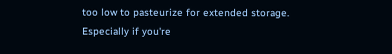too low to pasteurize for extended storage. Especially if you're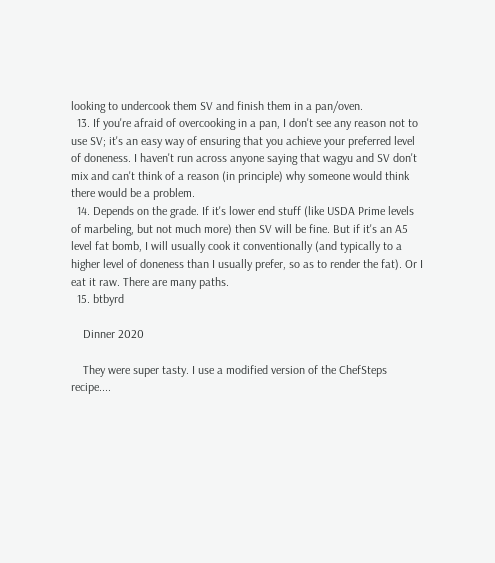looking to undercook them SV and finish them in a pan/oven.
  13. If you're afraid of overcooking in a pan, I don't see any reason not to use SV; it's an easy way of ensuring that you achieve your preferred level of doneness. I haven't run across anyone saying that wagyu and SV don't mix and can't think of a reason (in principle) why someone would think there would be a problem.
  14. Depends on the grade. If it's lower end stuff (like USDA Prime levels of marbeling, but not much more) then SV will be fine. But if it's an A5 level fat bomb, I will usually cook it conventionally (and typically to a higher level of doneness than I usually prefer, so as to render the fat). Or I eat it raw. There are many paths.
  15. btbyrd

    Dinner 2020

    They were super tasty. I use a modified version of the ChefSteps recipe....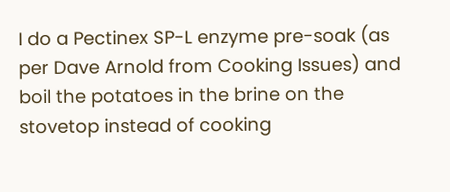I do a Pectinex SP-L enzyme pre-soak (as per Dave Arnold from Cooking Issues) and boil the potatoes in the brine on the stovetop instead of cooking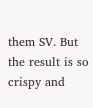them SV. But the result is so crispy and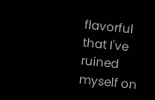flavorful that I've ruined myself on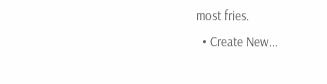most fries.
  • Create New...